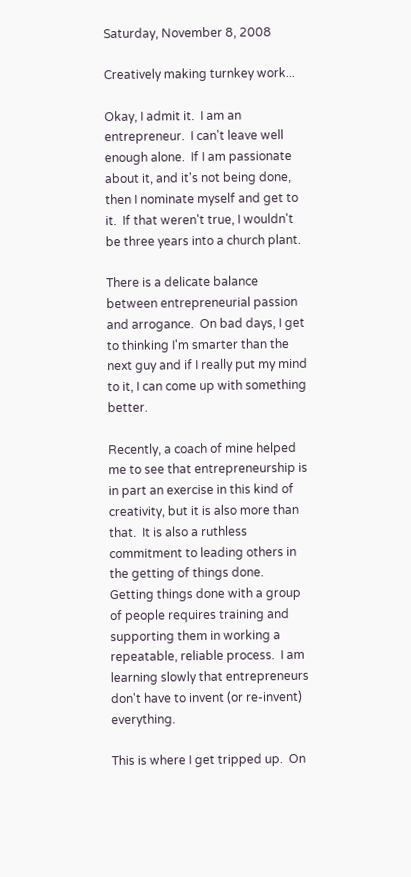Saturday, November 8, 2008

Creatively making turnkey work...

Okay, I admit it.  I am an entrepreneur.  I can't leave well enough alone.  If I am passionate about it, and it's not being done, then I nominate myself and get to it.  If that weren't true, I wouldn't be three years into a church plant.

There is a delicate balance between entrepreneurial passion and arrogance.  On bad days, I get to thinking I'm smarter than the next guy and if I really put my mind to it, I can come up with something better.

Recently, a coach of mine helped me to see that entrepreneurship is in part an exercise in this kind of creativity, but it is also more than that.  It is also a ruthless commitment to leading others in the getting of things done.  Getting things done with a group of people requires training and supporting them in working a repeatable, reliable process.  I am learning slowly that entrepreneurs don't have to invent (or re-invent) everything.

This is where I get tripped up.  On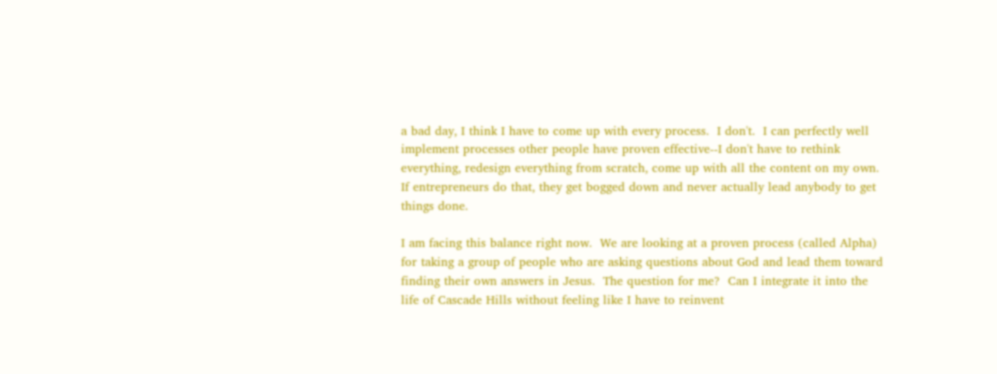a bad day, I think I have to come up with every process.  I don't.  I can perfectly well implement processes other people have proven effective--I don't have to rethink everything, redesign everything from scratch, come up with all the content on my own.  If entrepreneurs do that, they get bogged down and never actually lead anybody to get things done.

I am facing this balance right now.  We are looking at a proven process (called Alpha) for taking a group of people who are asking questions about God and lead them toward finding their own answers in Jesus.  The question for me?  Can I integrate it into the life of Cascade Hills without feeling like I have to reinvent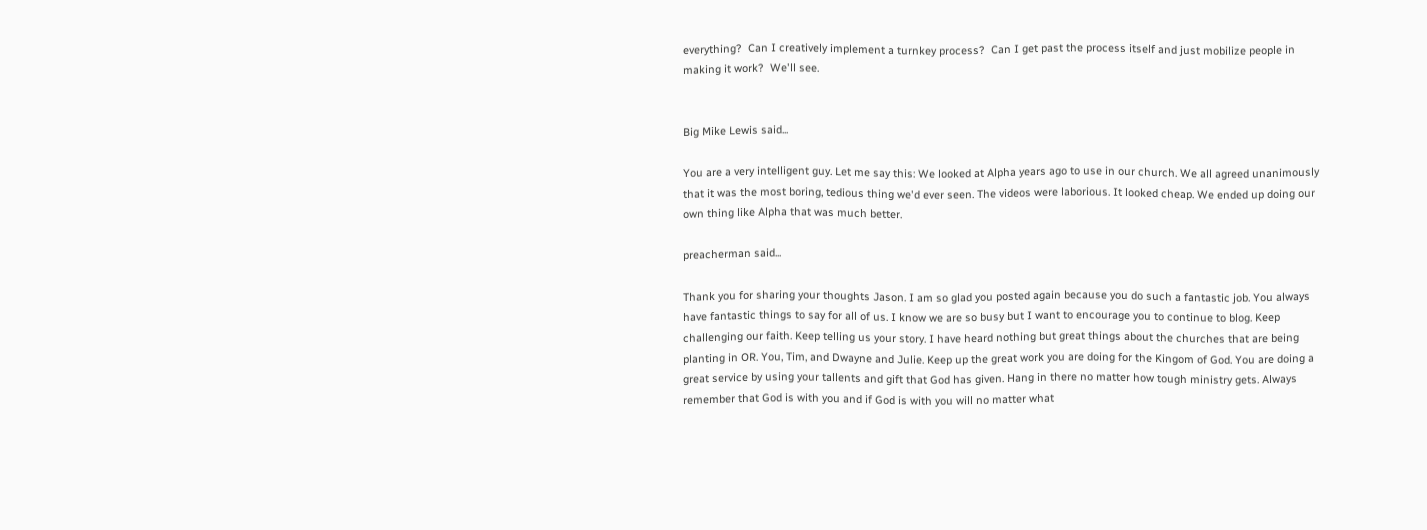everything?  Can I creatively implement a turnkey process?  Can I get past the process itself and just mobilize people in making it work?  We'll see.


Big Mike Lewis said...

You are a very intelligent guy. Let me say this: We looked at Alpha years ago to use in our church. We all agreed unanimously that it was the most boring, tedious thing we'd ever seen. The videos were laborious. It looked cheap. We ended up doing our own thing like Alpha that was much better.

preacherman said...

Thank you for sharing your thoughts Jason. I am so glad you posted again because you do such a fantastic job. You always have fantastic things to say for all of us. I know we are so busy but I want to encourage you to continue to blog. Keep challenging our faith. Keep telling us your story. I have heard nothing but great things about the churches that are being planting in OR. You, Tim, and Dwayne and Julie. Keep up the great work you are doing for the Kingom of God. You are doing a great service by using your tallents and gift that God has given. Hang in there no matter how tough ministry gets. Always remember that God is with you and if God is with you will no matter what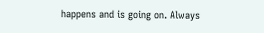happens and is going on. Always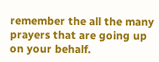remember the all the many prayers that are going up on your behalf.